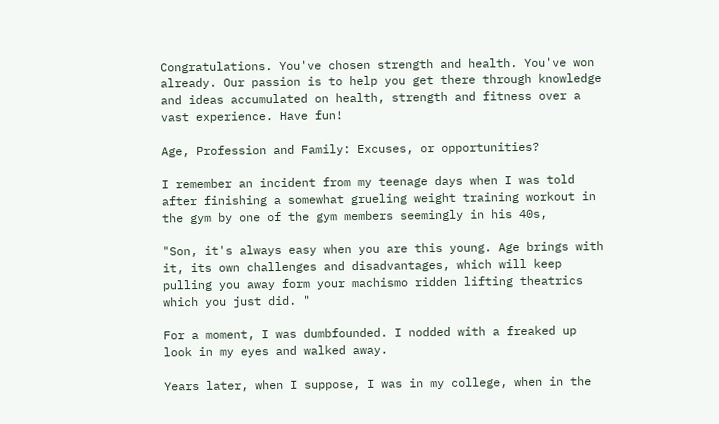Congratulations. You've chosen strength and health. You've won already. Our passion is to help you get there through knowledge and ideas accumulated on health, strength and fitness over a vast experience. Have fun!

Age, Profession and Family: Excuses, or opportunities?

I remember an incident from my teenage days when I was told after finishing a somewhat grueling weight training workout in the gym by one of the gym members seemingly in his 40s,

"Son, it's always easy when you are this young. Age brings with it, its own challenges and disadvantages, which will keep pulling you away form your machismo ridden lifting theatrics which you just did. "

For a moment, I was dumbfounded. I nodded with a freaked up look in my eyes and walked away.

Years later, when I suppose, I was in my college, when in the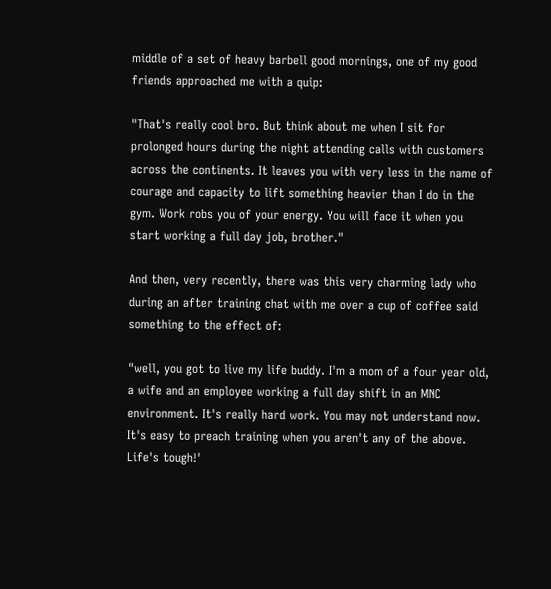middle of a set of heavy barbell good mornings, one of my good friends approached me with a quip:

"That's really cool bro. But think about me when I sit for prolonged hours during the night attending calls with customers across the continents. It leaves you with very less in the name of courage and capacity to lift something heavier than I do in the gym. Work robs you of your energy. You will face it when you start working a full day job, brother."

And then, very recently, there was this very charming lady who during an after training chat with me over a cup of coffee said something to the effect of:

"well, you got to live my life buddy. I'm a mom of a four year old, a wife and an employee working a full day shift in an MNC environment. It's really hard work. You may not understand now. It's easy to preach training when you aren't any of the above. Life's tough!'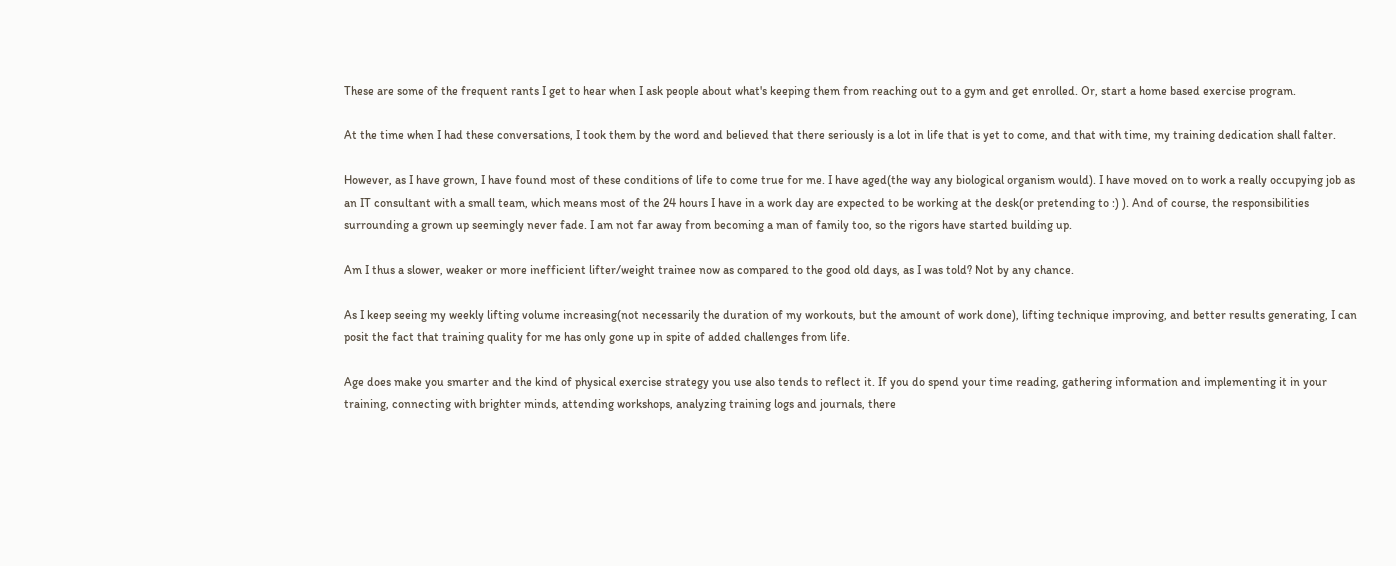These are some of the frequent rants I get to hear when I ask people about what's keeping them from reaching out to a gym and get enrolled. Or, start a home based exercise program.

At the time when I had these conversations, I took them by the word and believed that there seriously is a lot in life that is yet to come, and that with time, my training dedication shall falter.

However, as I have grown, I have found most of these conditions of life to come true for me. I have aged(the way any biological organism would). I have moved on to work a really occupying job as an IT consultant with a small team, which means most of the 24 hours I have in a work day are expected to be working at the desk(or pretending to :) ). And of course, the responsibilities surrounding a grown up seemingly never fade. I am not far away from becoming a man of family too, so the rigors have started building up.

Am I thus a slower, weaker or more inefficient lifter/weight trainee now as compared to the good old days, as I was told? Not by any chance.

As I keep seeing my weekly lifting volume increasing(not necessarily the duration of my workouts, but the amount of work done), lifting technique improving, and better results generating, I can posit the fact that training quality for me has only gone up in spite of added challenges from life.

Age does make you smarter and the kind of physical exercise strategy you use also tends to reflect it. If you do spend your time reading, gathering information and implementing it in your training, connecting with brighter minds, attending workshops, analyzing training logs and journals, there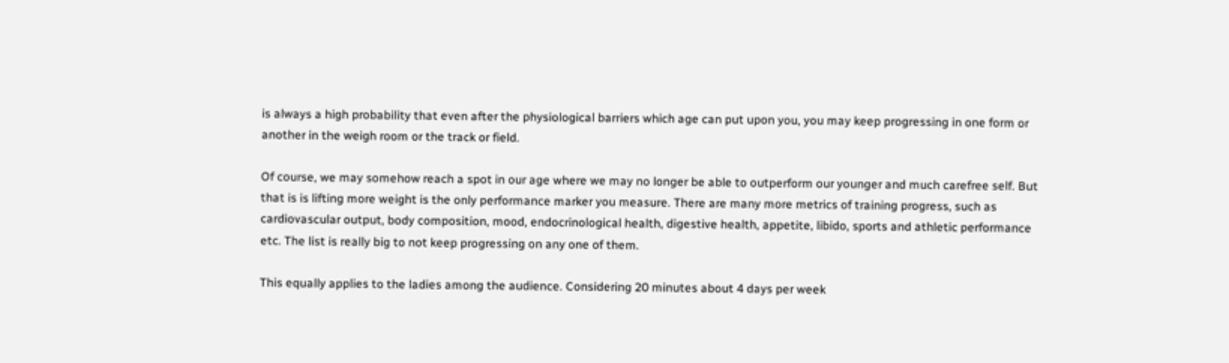is always a high probability that even after the physiological barriers which age can put upon you, you may keep progressing in one form or another in the weigh room or the track or field.

Of course, we may somehow reach a spot in our age where we may no longer be able to outperform our younger and much carefree self. But that is is lifting more weight is the only performance marker you measure. There are many more metrics of training progress, such as cardiovascular output, body composition, mood, endocrinological health, digestive health, appetite, libido, sports and athletic performance etc. The list is really big to not keep progressing on any one of them.

This equally applies to the ladies among the audience. Considering 20 minutes about 4 days per week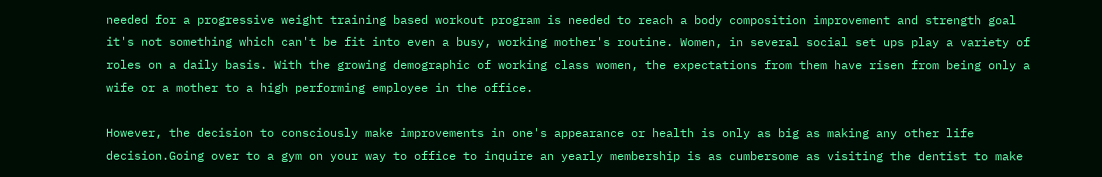needed for a progressive weight training based workout program is needed to reach a body composition improvement and strength goal it's not something which can't be fit into even a busy, working mother's routine. Women, in several social set ups play a variety of roles on a daily basis. With the growing demographic of working class women, the expectations from them have risen from being only a wife or a mother to a high performing employee in the office.

However, the decision to consciously make improvements in one's appearance or health is only as big as making any other life decision.Going over to a gym on your way to office to inquire an yearly membership is as cumbersome as visiting the dentist to make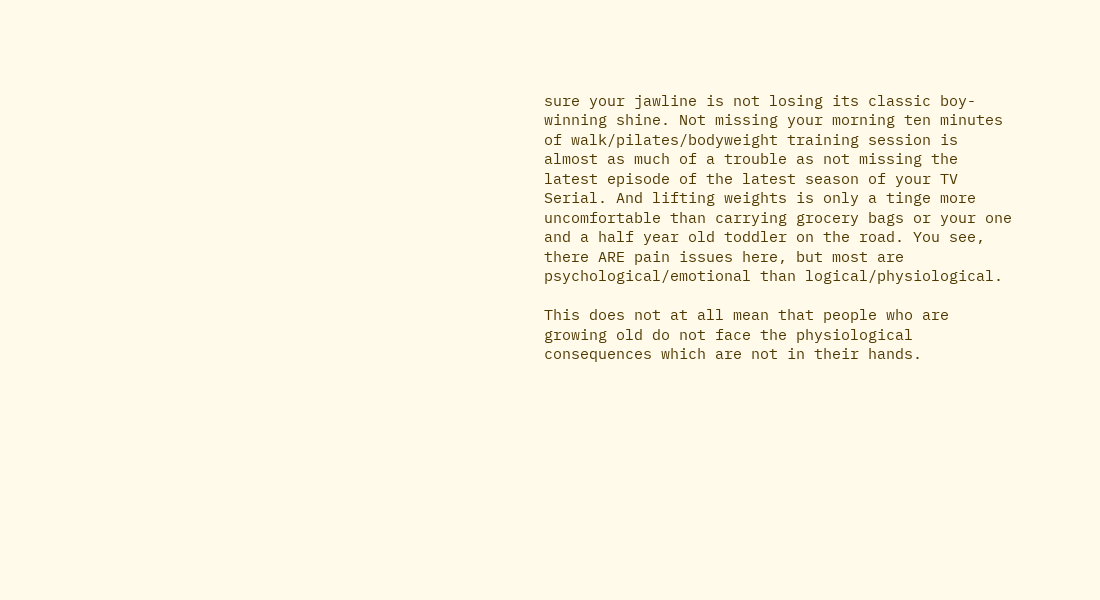sure your jawline is not losing its classic boy-winning shine. Not missing your morning ten minutes of walk/pilates/bodyweight training session is almost as much of a trouble as not missing the latest episode of the latest season of your TV Serial. And lifting weights is only a tinge more uncomfortable than carrying grocery bags or your one and a half year old toddler on the road. You see, there ARE pain issues here, but most are psychological/emotional than logical/physiological.

This does not at all mean that people who are growing old do not face the physiological consequences which are not in their hands.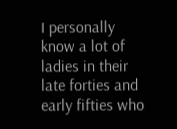I personally know a lot of ladies in their late forties and early fifties who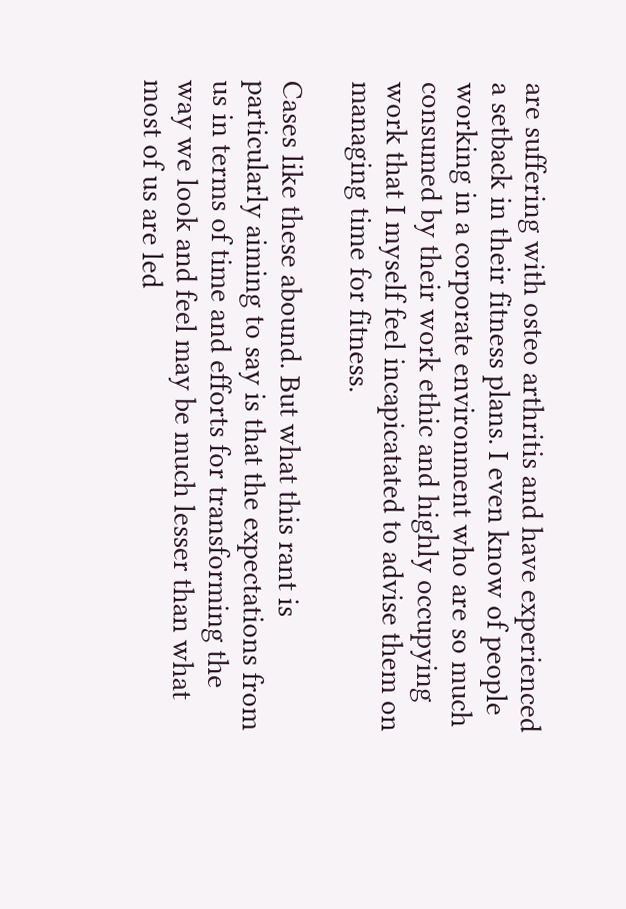are suffering with osteo arthritis and have experienced a setback in their fitness plans. I even know of people working in a corporate environment who are so much consumed by their work ethic and highly occupying work that I myself feel incapicatated to advise them on managing time for fitness.

Cases like these abound. But what this rant is particularly aiming to say is that the expectations from us in terms of time and efforts for transforming the way we look and feel may be much lesser than what most of us are led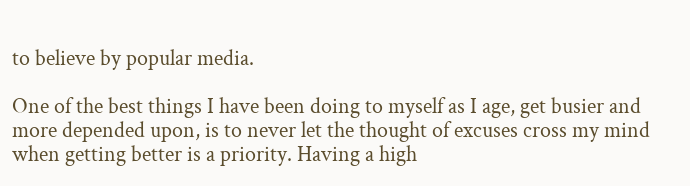to believe by popular media.

One of the best things I have been doing to myself as I age, get busier and more depended upon, is to never let the thought of excuses cross my mind when getting better is a priority. Having a high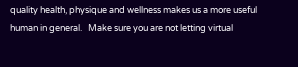quality health, physique and wellness makes us a more useful human in general.   Make sure you are not letting virtual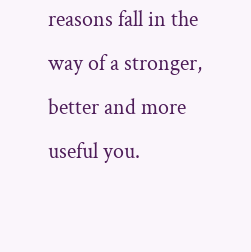reasons fall in the way of a stronger, better and more useful you.